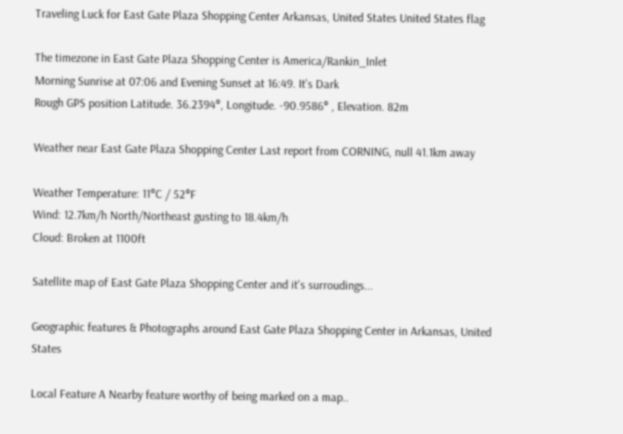Traveling Luck for East Gate Plaza Shopping Center Arkansas, United States United States flag

The timezone in East Gate Plaza Shopping Center is America/Rankin_Inlet
Morning Sunrise at 07:06 and Evening Sunset at 16:49. It's Dark
Rough GPS position Latitude. 36.2394°, Longitude. -90.9586° , Elevation. 82m

Weather near East Gate Plaza Shopping Center Last report from CORNING, null 41.1km away

Weather Temperature: 11°C / 52°F
Wind: 12.7km/h North/Northeast gusting to 18.4km/h
Cloud: Broken at 1100ft

Satellite map of East Gate Plaza Shopping Center and it's surroudings...

Geographic features & Photographs around East Gate Plaza Shopping Center in Arkansas, United States

Local Feature A Nearby feature worthy of being marked on a map..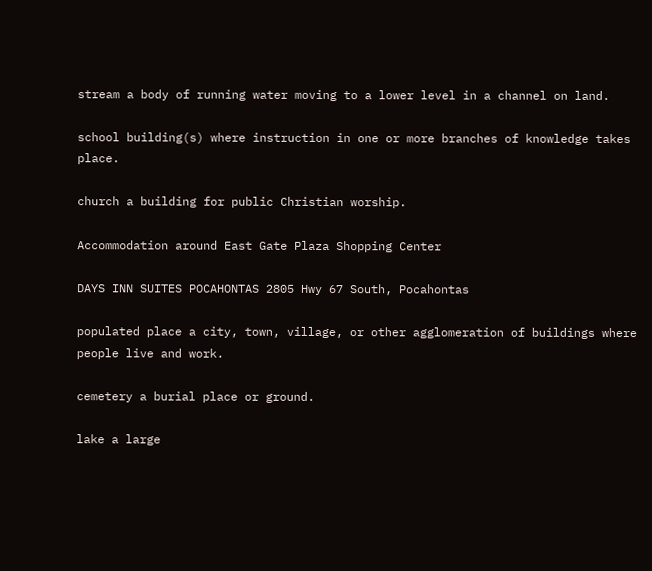stream a body of running water moving to a lower level in a channel on land.

school building(s) where instruction in one or more branches of knowledge takes place.

church a building for public Christian worship.

Accommodation around East Gate Plaza Shopping Center

DAYS INN SUITES POCAHONTAS 2805 Hwy 67 South, Pocahontas

populated place a city, town, village, or other agglomeration of buildings where people live and work.

cemetery a burial place or ground.

lake a large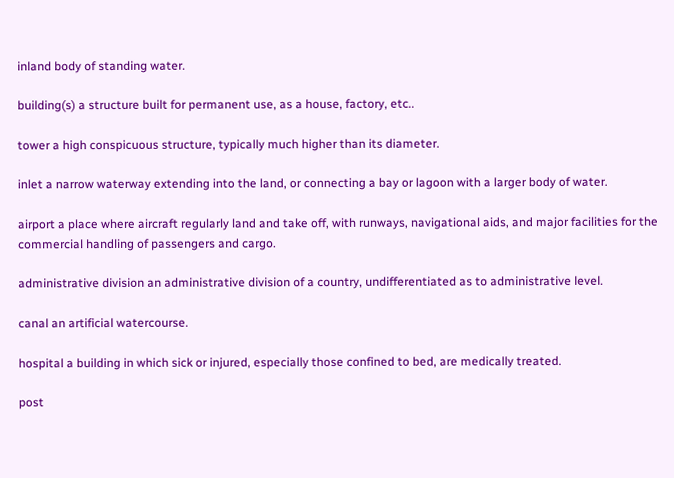inland body of standing water.

building(s) a structure built for permanent use, as a house, factory, etc..

tower a high conspicuous structure, typically much higher than its diameter.

inlet a narrow waterway extending into the land, or connecting a bay or lagoon with a larger body of water.

airport a place where aircraft regularly land and take off, with runways, navigational aids, and major facilities for the commercial handling of passengers and cargo.

administrative division an administrative division of a country, undifferentiated as to administrative level.

canal an artificial watercourse.

hospital a building in which sick or injured, especially those confined to bed, are medically treated.

post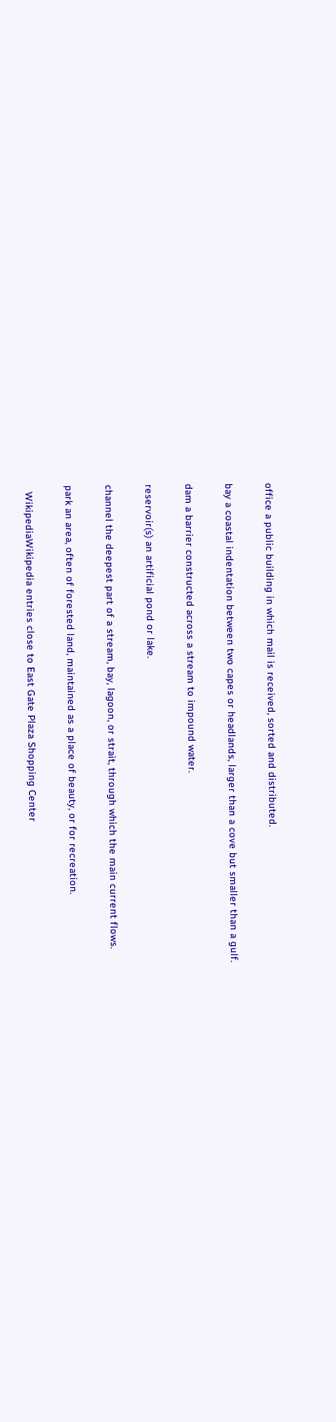office a public building in which mail is received, sorted and distributed.

bay a coastal indentation between two capes or headlands, larger than a cove but smaller than a gulf.

dam a barrier constructed across a stream to impound water.

reservoir(s) an artificial pond or lake.

channel the deepest part of a stream, bay, lagoon, or strait, through which the main current flows.

park an area, often of forested land, maintained as a place of beauty, or for recreation.

  WikipediaWikipedia entries close to East Gate Plaza Shopping Center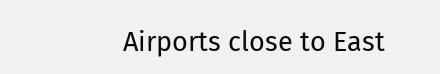Airports close to East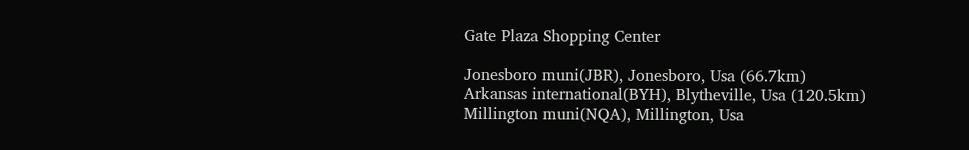Gate Plaza Shopping Center

Jonesboro muni(JBR), Jonesboro, Usa (66.7km)
Arkansas international(BYH), Blytheville, Usa (120.5km)
Millington muni(NQA), Millington, Usa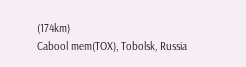(174km)
Cabool mem(TOX), Tobolsk, Russia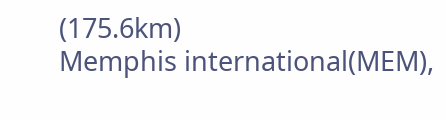(175.6km)
Memphis international(MEM),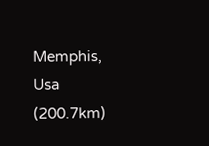Memphis, Usa (200.7km)